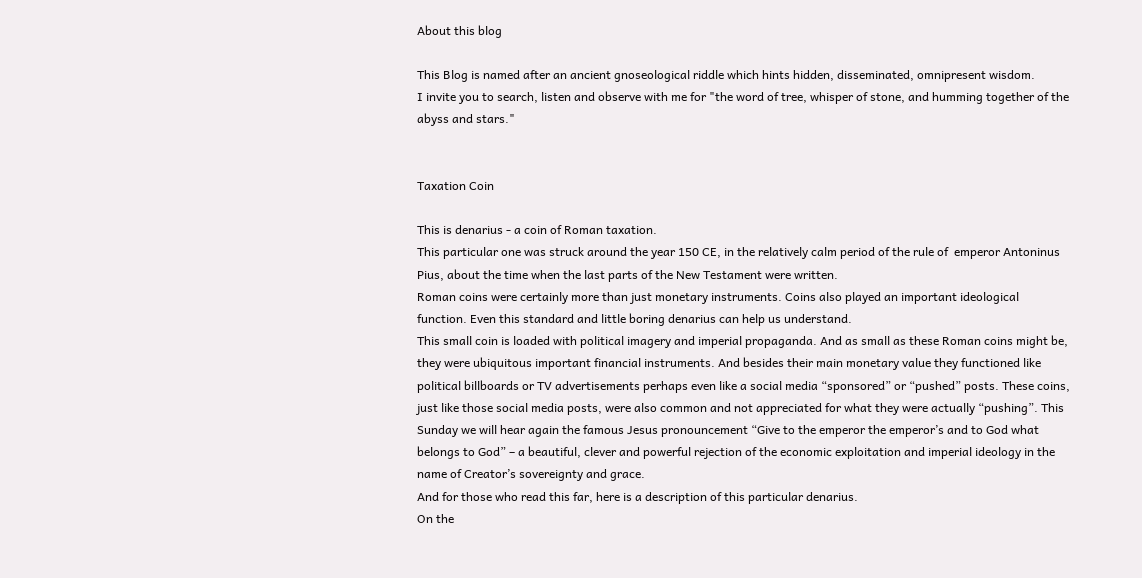About this blog

This Blog is named after an ancient gnoseological riddle which hints hidden, disseminated, omnipresent wisdom.
I invite you to search, listen and observe with me for "the word of tree, whisper of stone, and humming together of the abyss and stars."


Taxation Coin

This is denarius - a coin of Roman taxation.
This particular one was struck around the year 150 CE, in the relatively calm period of the rule of  emperor Antoninus Pius, about the time when the last parts of the New Testament were written.
Roman coins were certainly more than just monetary instruments. Coins also played an important ideological function. Even this standard and little boring denarius can help us understand.
This small coin is loaded with political imagery and imperial propaganda. And as small as these Roman coins might be, they were ubiquitous important financial instruments. And besides their main monetary value they functioned like political billboards or TV advertisements perhaps even like a social media “sponsored” or “pushed” posts. These coins, just like those social media posts, were also common and not appreciated for what they were actually “pushing”. This Sunday we will hear again the famous Jesus pronouncement “Give to the emperor the emperor’s and to God what belongs to God” – a beautiful, clever and powerful rejection of the economic exploitation and imperial ideology in the name of Creator’s sovereignty and grace.
And for those who read this far, here is a description of this particular denarius.
On the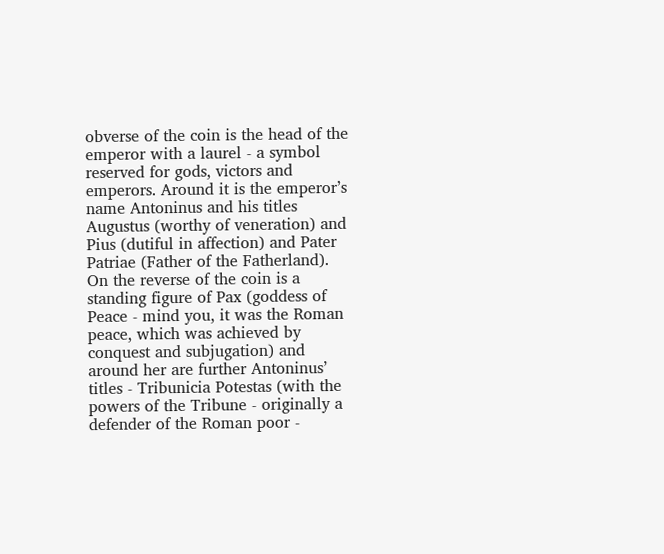obverse of the coin is the head of the emperor with a laurel - a symbol reserved for gods, victors and emperors. Around it is the emperor’s name Antoninus and his titles Augustus (worthy of veneration) and Pius (dutiful in affection) and Pater Patriae (Father of the Fatherland).
On the reverse of the coin is a standing figure of Pax (goddess of Peace - mind you, it was the Roman peace, which was achieved by conquest and subjugation) and around her are further Antoninus’ titles - Tribunicia Potestas (with the powers of the Tribune - originally a defender of the Roman poor -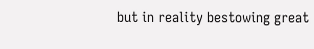but in reality bestowing great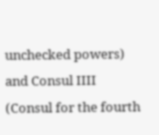unchecked powers) and Consul IIII (Consul for the fourth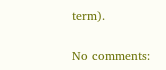term).

No comments: